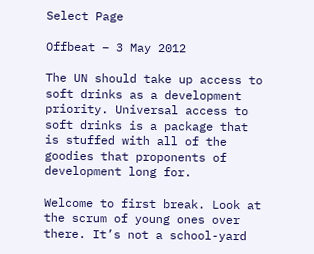Select Page

Offbeat – 3 May 2012

The UN should take up access to soft drinks as a development priority. Universal access to soft drinks is a package that is stuffed with all of the goodies that proponents of development long for.

Welcome to first break. Look at the scrum of young ones over there. It’s not a school-yard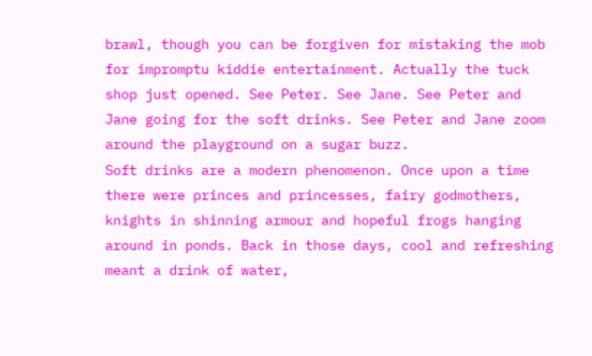brawl, though you can be forgiven for mistaking the mob for impromptu kiddie entertainment. Actually the tuck shop just opened. See Peter. See Jane. See Peter and Jane going for the soft drinks. See Peter and Jane zoom around the playground on a sugar buzz.
Soft drinks are a modern phenomenon. Once upon a time there were princes and princesses, fairy godmothers, knights in shinning armour and hopeful frogs hanging around in ponds. Back in those days, cool and refreshing meant a drink of water,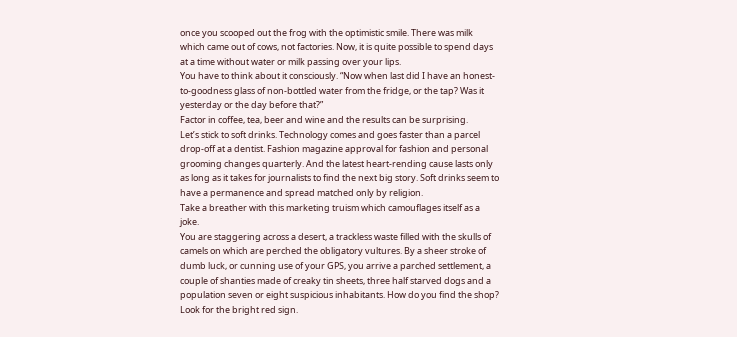once you scooped out the frog with the optimistic smile. There was milk which came out of cows, not factories. Now, it is quite possible to spend days at a time without water or milk passing over your lips.
You have to think about it consciously. “Now when last did I have an honest-to-goodness glass of non-bottled water from the fridge, or the tap? Was it yesterday or the day before that?”
Factor in coffee, tea, beer and wine and the results can be surprising.
Let’s stick to soft drinks. Technology comes and goes faster than a parcel drop-off at a dentist. Fashion magazine approval for fashion and personal grooming changes quarterly. And the latest heart-rending cause lasts only as long as it takes for journalists to find the next big story. Soft drinks seem to have a permanence and spread matched only by religion.
Take a breather with this marketing truism which camouflages itself as a joke.
You are staggering across a desert, a trackless waste filled with the skulls of camels on which are perched the obligatory vultures. By a sheer stroke of dumb luck, or cunning use of your GPS, you arrive a parched settlement, a couple of shanties made of creaky tin sheets, three half starved dogs and a population seven or eight suspicious inhabitants. How do you find the shop?
Look for the bright red sign.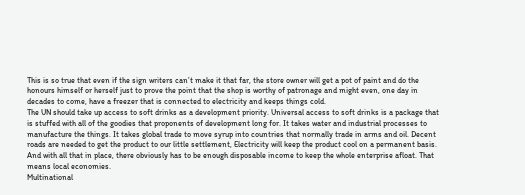This is so true that even if the sign writers can’t make it that far, the store owner will get a pot of paint and do the honours himself or herself just to prove the point that the shop is worthy of patronage and might even, one day in decades to come, have a freezer that is connected to electricity and keeps things cold.
The UN should take up access to soft drinks as a development priority. Universal access to soft drinks is a package that is stuffed with all of the goodies that proponents of development long for. It takes water and industrial processes to manufacture the things. It takes global trade to move syrup into countries that normally trade in arms and oil. Decent roads are needed to get the product to our little settlement, Electricity will keep the product cool on a permanent basis. And with all that in place, there obviously has to be enough disposable income to keep the whole enterprise afloat. That means local economies.
Multinational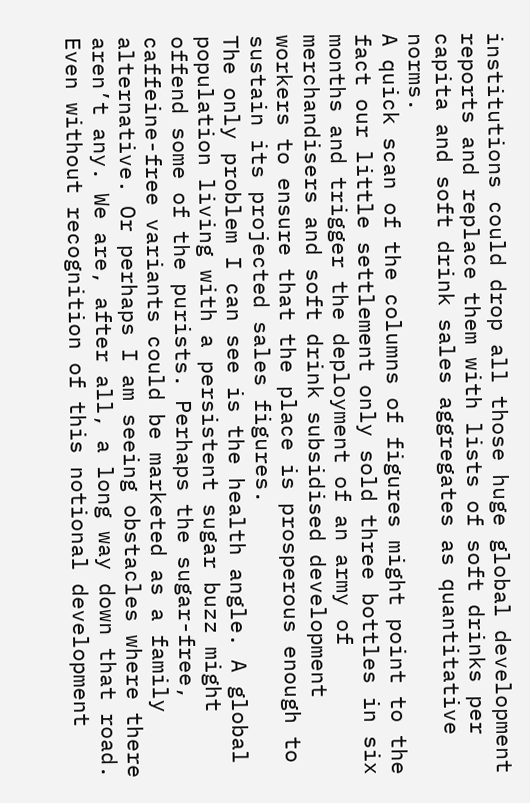institutions could drop all those huge global development reports and replace them with lists of soft drinks per capita and soft drink sales aggregates as quantitative norms.
A quick scan of the columns of figures might point to the fact our little settlement only sold three bottles in six months and trigger the deployment of an army of merchandisers and soft drink subsidised development workers to ensure that the place is prosperous enough to sustain its projected sales figures.
The only problem I can see is the health angle. A global population living with a persistent sugar buzz might offend some of the purists. Perhaps the sugar-free, caffeine-free variants could be marketed as a family alternative. Or perhaps I am seeing obstacles where there aren’t any. We are, after all, a long way down that road.
Even without recognition of this notional development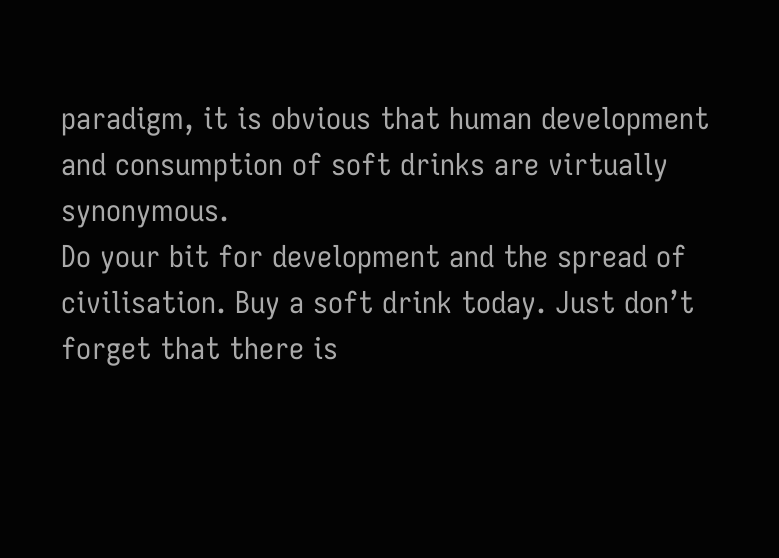paradigm, it is obvious that human development and consumption of soft drinks are virtually synonymous.
Do your bit for development and the spread of civilisation. Buy a soft drink today. Just don’t forget that there is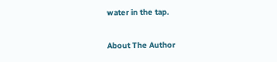water in the tap.

About The Author